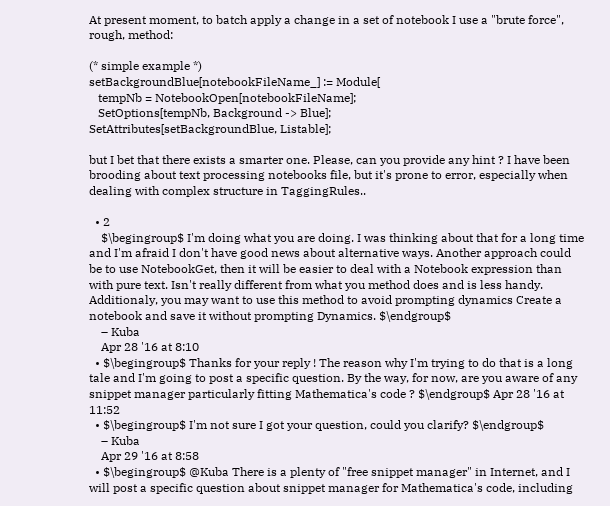At present moment, to batch apply a change in a set of notebook I use a "brute force", rough, method:

(* simple example *)
setBackgroundBlue[notebookFileName_] := Module[
   tempNb = NotebookOpen[notebookFileName];
   SetOptions[tempNb, Background -> Blue];
SetAttributes[setBackgroundBlue, Listable];

but I bet that there exists a smarter one. Please, can you provide any hint ? I have been brooding about text processing notebooks file, but it's prone to error, especially when dealing with complex structure in TaggingRules..

  • 2
    $\begingroup$ I'm doing what you are doing. I was thinking about that for a long time and I'm afraid I don't have good news about alternative ways. Another approach could be to use NotebookGet, then it will be easier to deal with a Notebook expression than with pure text. Isn't really different from what you method does and is less handy. Additionaly, you may want to use this method to avoid prompting dynamics Create a notebook and save it without prompting Dynamics. $\endgroup$
    – Kuba
    Apr 28 '16 at 8:10
  • $\begingroup$ Thanks for your reply ! The reason why I'm trying to do that is a long tale and I'm going to post a specific question. By the way, for now, are you aware of any snippet manager particularly fitting Mathematica's code ? $\endgroup$ Apr 28 '16 at 11:52
  • $\begingroup$ I'm not sure I got your question, could you clarify? $\endgroup$
    – Kuba
    Apr 29 '16 at 8:58
  • $\begingroup$ @Kuba There is a plenty of "free snippet manager" in Internet, and I will post a specific question about snippet manager for Mathematica's code, including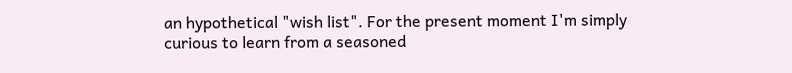an hypothetical "wish list". For the present moment I'm simply curious to learn from a seasoned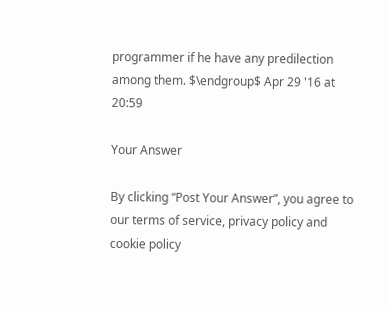programmer if he have any predilection among them. $\endgroup$ Apr 29 '16 at 20:59

Your Answer

By clicking “Post Your Answer”, you agree to our terms of service, privacy policy and cookie policy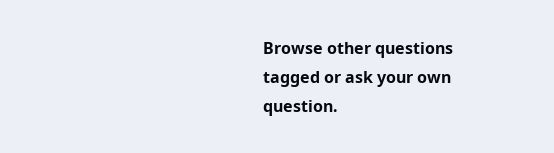Browse other questions tagged or ask your own question.